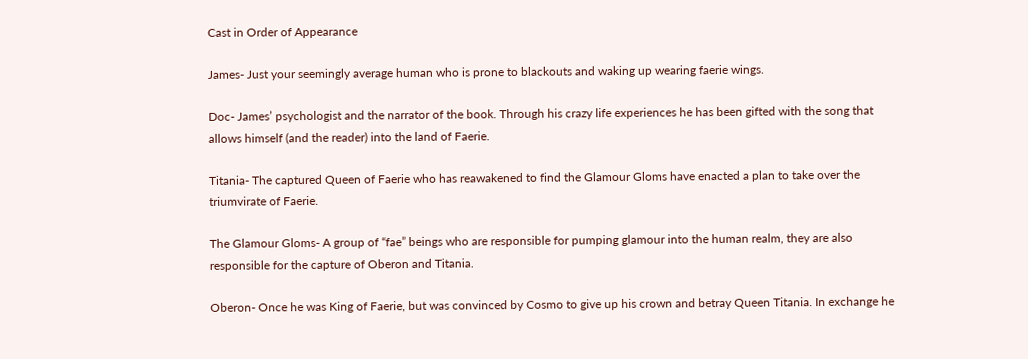Cast in Order of Appearance

James- Just your seemingly average human who is prone to blackouts and waking up wearing faerie wings.

Doc- James’ psychologist and the narrator of the book. Through his crazy life experiences he has been gifted with the song that allows himself (and the reader) into the land of Faerie.

Titania- The captured Queen of Faerie who has reawakened to find the Glamour Gloms have enacted a plan to take over the triumvirate of Faerie.

The Glamour Gloms- A group of “fae” beings who are responsible for pumping glamour into the human realm, they are also responsible for the capture of Oberon and Titania.

Oberon- Once he was King of Faerie, but was convinced by Cosmo to give up his crown and betray Queen Titania. In exchange he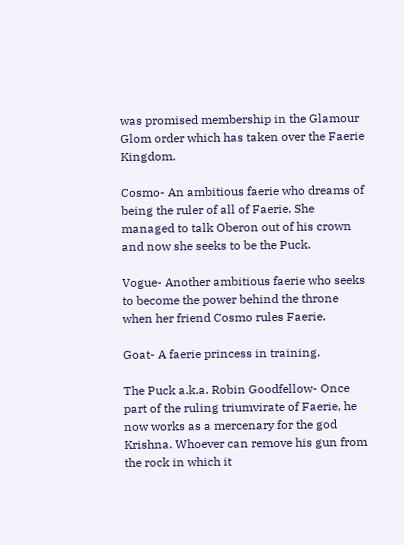was promised membership in the Glamour Glom order which has taken over the Faerie Kingdom.

Cosmo- An ambitious faerie who dreams of being the ruler of all of Faerie. She managed to talk Oberon out of his crown and now she seeks to be the Puck.

Vogue- Another ambitious faerie who seeks to become the power behind the throne when her friend Cosmo rules Faerie.

Goat- A faerie princess in training.

The Puck a.k.a. Robin Goodfellow- Once part of the ruling triumvirate of Faerie, he now works as a mercenary for the god Krishna. Whoever can remove his gun from the rock in which it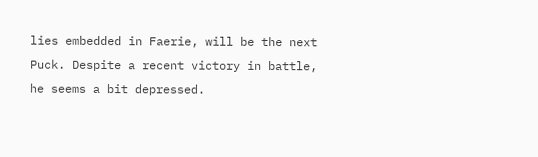lies embedded in Faerie, will be the next Puck. Despite a recent victory in battle, he seems a bit depressed.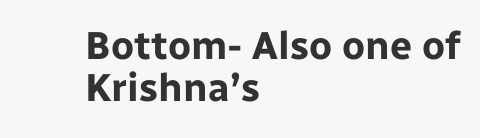Bottom- Also one of Krishna’s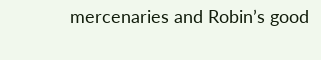mercenaries and Robin’s good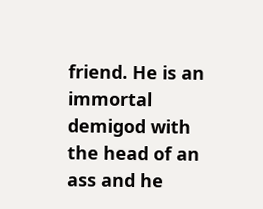friend. He is an immortal demigod with the head of an ass and he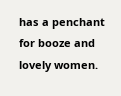has a penchant for booze and lovely women.